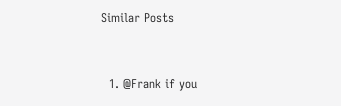Similar Posts


  1. @Frank if you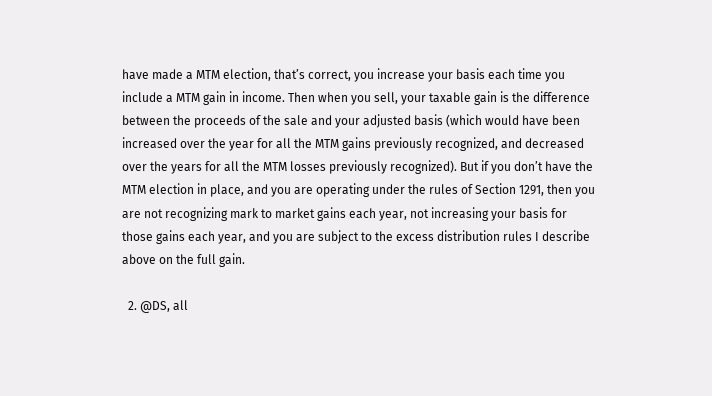have made a MTM election, that’s correct, you increase your basis each time you include a MTM gain in income. Then when you sell, your taxable gain is the difference between the proceeds of the sale and your adjusted basis (which would have been increased over the year for all the MTM gains previously recognized, and decreased over the years for all the MTM losses previously recognized). But if you don’t have the MTM election in place, and you are operating under the rules of Section 1291, then you are not recognizing mark to market gains each year, not increasing your basis for those gains each year, and you are subject to the excess distribution rules I describe above on the full gain.

  2. @DS, all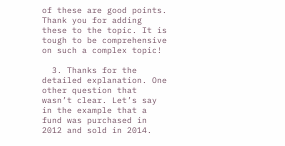of these are good points. Thank you for adding these to the topic. It is tough to be comprehensive on such a complex topic!

  3. Thanks for the detailed explanation. One other question that wasn’t clear. Let’s say in the example that a fund was purchased in 2012 and sold in 2014.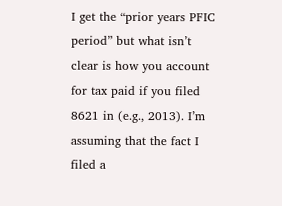I get the “prior years PFIC period” but what isn’t clear is how you account for tax paid if you filed 8621 in (e.g., 2013). I’m assuming that the fact I filed a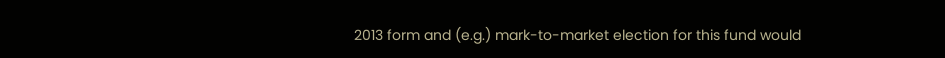2013 form and (e.g.) mark-to-market election for this fund would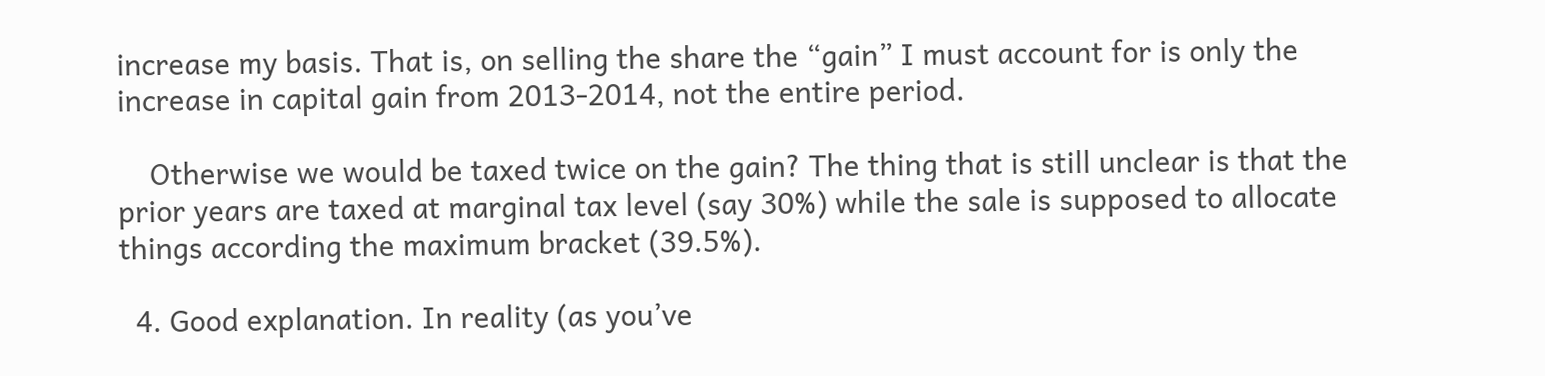increase my basis. That is, on selling the share the “gain” I must account for is only the increase in capital gain from 2013-2014, not the entire period.

    Otherwise we would be taxed twice on the gain? The thing that is still unclear is that the prior years are taxed at marginal tax level (say 30%) while the sale is supposed to allocate things according the maximum bracket (39.5%).

  4. Good explanation. In reality (as you’ve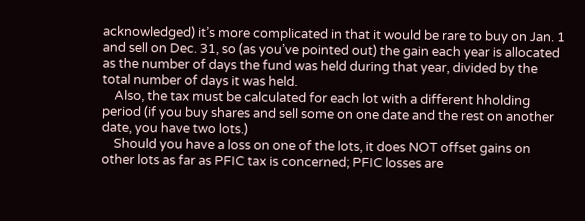acknowledged) it’s more complicated in that it would be rare to buy on Jan. 1 and sell on Dec. 31, so (as you’ve pointed out) the gain each year is allocated as the number of days the fund was held during that year, divided by the total number of days it was held.
    Also, the tax must be calculated for each lot with a different hholding period (if you buy shares and sell some on one date and the rest on another date, you have two lots.)
    Should you have a loss on one of the lots, it does NOT offset gains on other lots as far as PFIC tax is concerned; PFIC losses are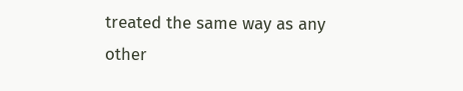treated the same way as any other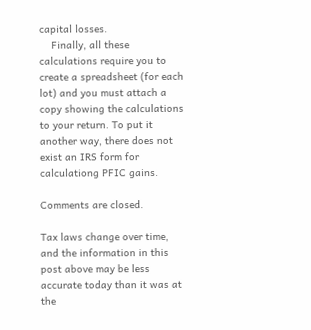capital losses.
    Finally, all these calculations require you to create a spreadsheet (for each lot) and you must attach a copy showing the calculations to your return. To put it another way, there does not exist an IRS form for calculationg PFIC gains.

Comments are closed.

Tax laws change over time, and the information in this post above may be less accurate today than it was at the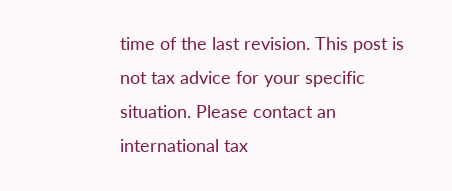time of the last revision. This post is not tax advice for your specific situation. Please contact an international tax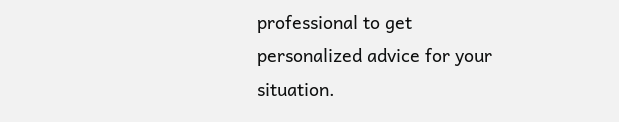professional to get personalized advice for your situation.